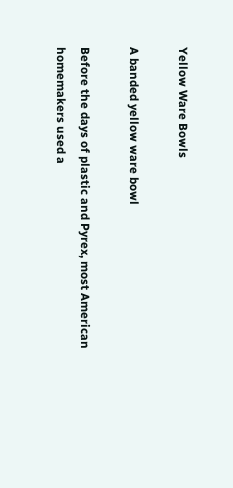Yellow Ware Bowls

A banded yellow ware bowl

Before the days of plastic and Pyrex, most American homemakers used a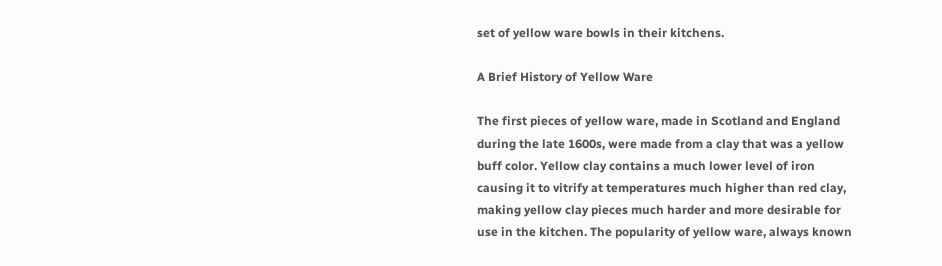set of yellow ware bowls in their kitchens.

A Brief History of Yellow Ware

The first pieces of yellow ware, made in Scotland and England during the late 1600s, were made from a clay that was a yellow buff color. Yellow clay contains a much lower level of iron causing it to vitrify at temperatures much higher than red clay, making yellow clay pieces much harder and more desirable for use in the kitchen. The popularity of yellow ware, always known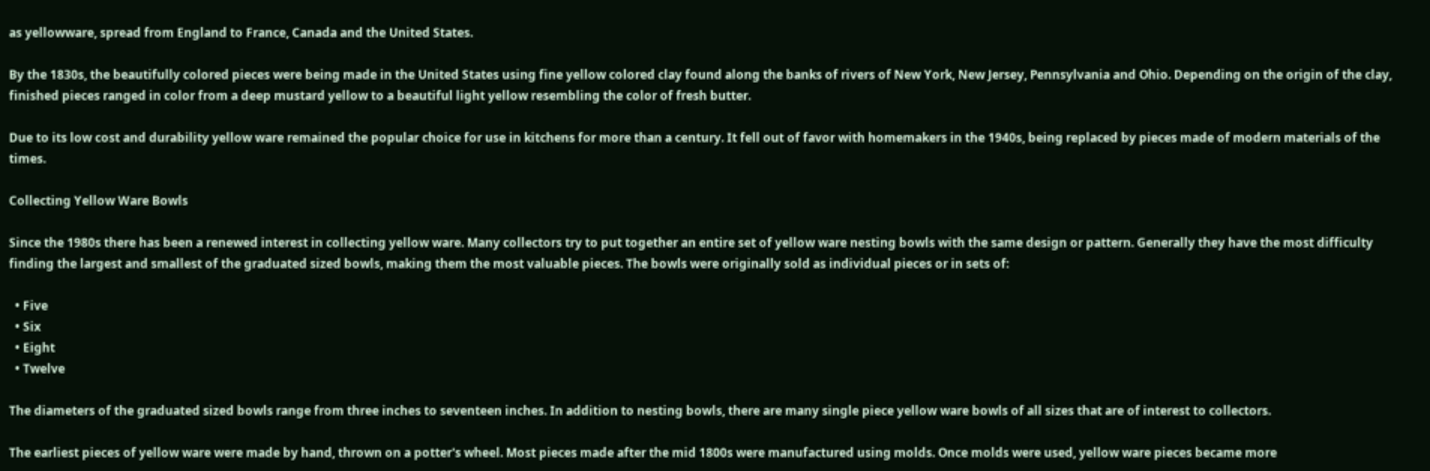as yellowware, spread from England to France, Canada and the United States.

By the 1830s, the beautifully colored pieces were being made in the United States using fine yellow colored clay found along the banks of rivers of New York, New Jersey, Pennsylvania and Ohio. Depending on the origin of the clay, finished pieces ranged in color from a deep mustard yellow to a beautiful light yellow resembling the color of fresh butter.

Due to its low cost and durability yellow ware remained the popular choice for use in kitchens for more than a century. It fell out of favor with homemakers in the 1940s, being replaced by pieces made of modern materials of the times.

Collecting Yellow Ware Bowls

Since the 1980s there has been a renewed interest in collecting yellow ware. Many collectors try to put together an entire set of yellow ware nesting bowls with the same design or pattern. Generally they have the most difficulty finding the largest and smallest of the graduated sized bowls, making them the most valuable pieces. The bowls were originally sold as individual pieces or in sets of:

  • Five
  • Six
  • Eight
  • Twelve

The diameters of the graduated sized bowls range from three inches to seventeen inches. In addition to nesting bowls, there are many single piece yellow ware bowls of all sizes that are of interest to collectors.

The earliest pieces of yellow ware were made by hand, thrown on a potter's wheel. Most pieces made after the mid 1800s were manufactured using molds. Once molds were used, yellow ware pieces became more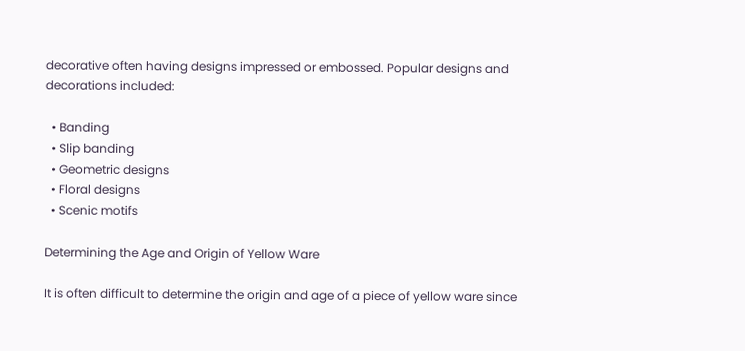decorative often having designs impressed or embossed. Popular designs and decorations included:

  • Banding
  • Slip banding
  • Geometric designs
  • Floral designs
  • Scenic motifs

Determining the Age and Origin of Yellow Ware

It is often difficult to determine the origin and age of a piece of yellow ware since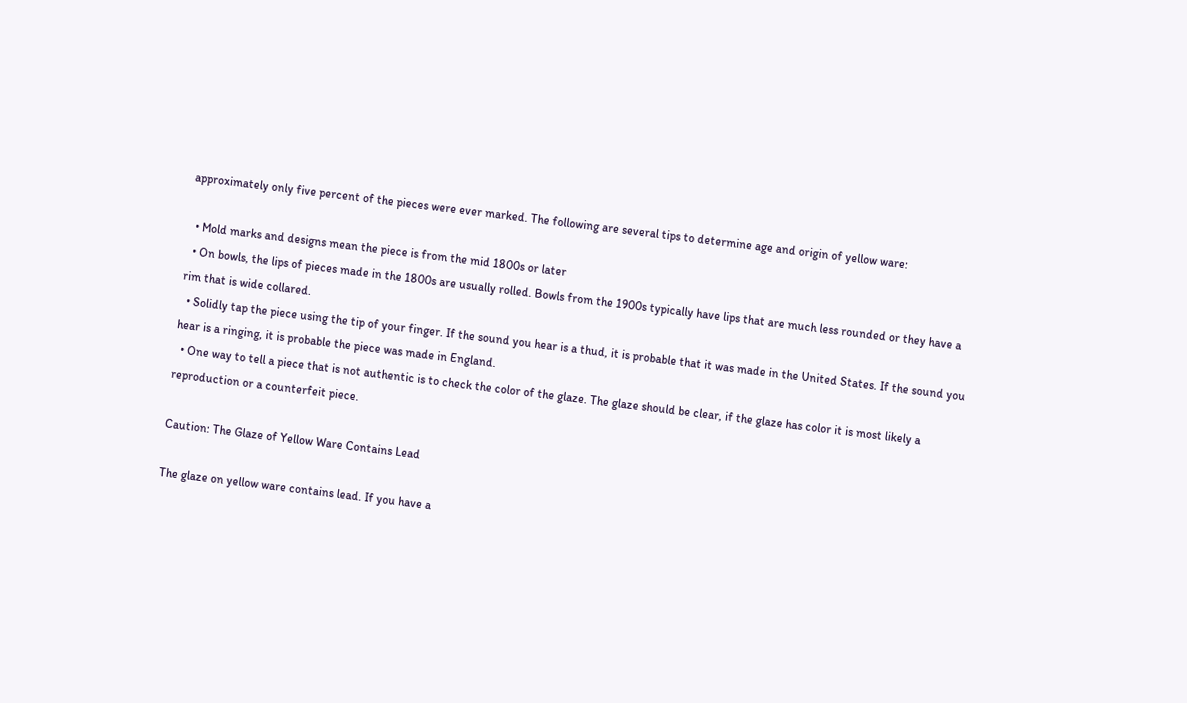approximately only five percent of the pieces were ever marked. The following are several tips to determine age and origin of yellow ware:

  • Mold marks and designs mean the piece is from the mid 1800s or later
  • On bowls, the lips of pieces made in the 1800s are usually rolled. Bowls from the 1900s typically have lips that are much less rounded or they have a rim that is wide collared.
  • Solidly tap the piece using the tip of your finger. If the sound you hear is a thud, it is probable that it was made in the United States. If the sound you hear is a ringing, it is probable the piece was made in England.
  • One way to tell a piece that is not authentic is to check the color of the glaze. The glaze should be clear, if the glaze has color it is most likely a reproduction or a counterfeit piece.

Caution: The Glaze of Yellow Ware Contains Lead

The glaze on yellow ware contains lead. If you have a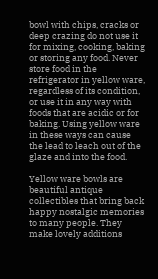bowl with chips, cracks or deep crazing do not use it for mixing, cooking, baking or storing any food. Never store food in the refrigerator in yellow ware, regardless of its condition, or use it in any way with foods that are acidic or for baking. Using yellow ware in these ways can cause the lead to leach out of the glaze and into the food.

Yellow ware bowls are beautiful antique collectibles that bring back happy nostalgic memories to many people. They make lovely additions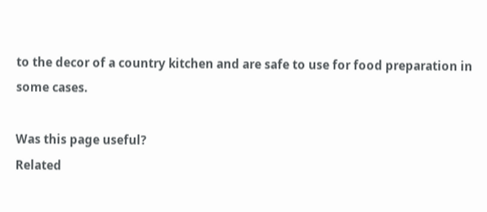to the decor of a country kitchen and are safe to use for food preparation in some cases.

Was this page useful?
Related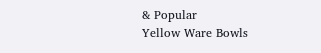& Popular
Yellow Ware Bowls